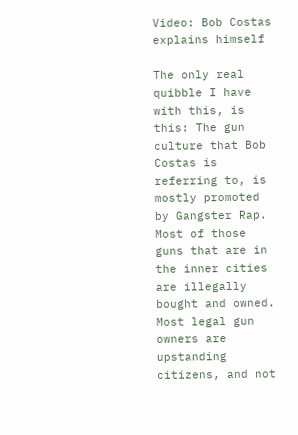Video: Bob Costas explains himself

The only real quibble I have with this, is this: The gun culture that Bob Costas is referring to, is mostly promoted by Gangster Rap. Most of those guns that are in the inner cities are illegally bought and owned. Most legal gun owners are upstanding citizens, and not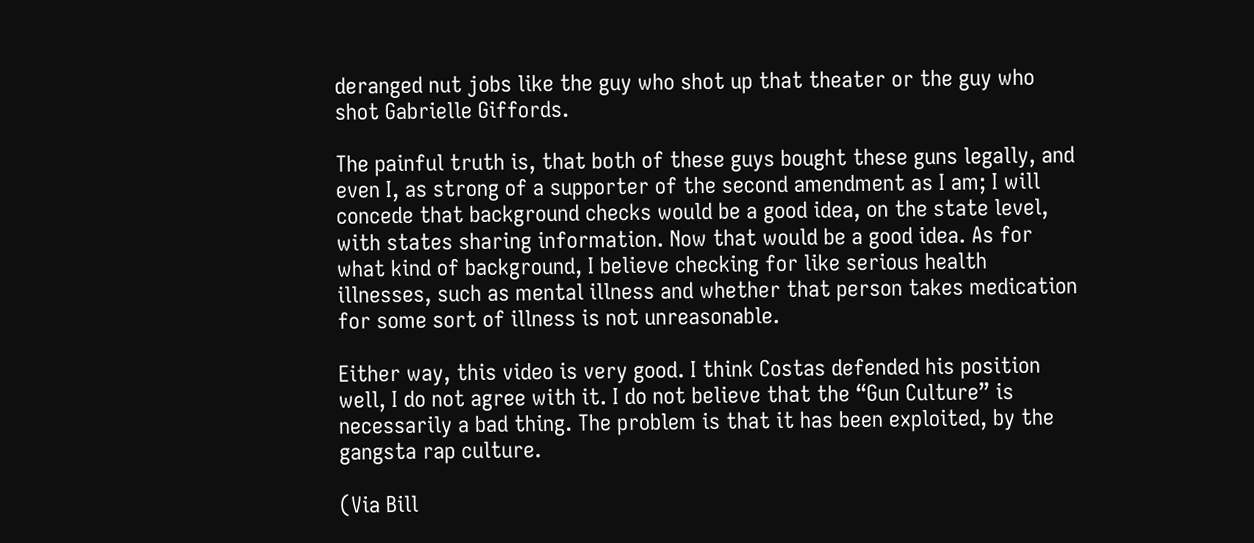deranged nut jobs like the guy who shot up that theater or the guy who shot Gabrielle Giffords.

The painful truth is, that both of these guys bought these guns legally, and even I, as strong of a supporter of the second amendment as I am; I will concede that background checks would be a good idea, on the state level, with states sharing information. Now that would be a good idea. As for what kind of background, I believe checking for like serious health illnesses, such as mental illness and whether that person takes medication for some sort of illness is not unreasonable.

Either way, this video is very good. I think Costas defended his position well, I do not agree with it. I do not believe that the “Gun Culture” is necessarily a bad thing. The problem is that it has been exploited, by the gangsta rap culture.

(Via Bill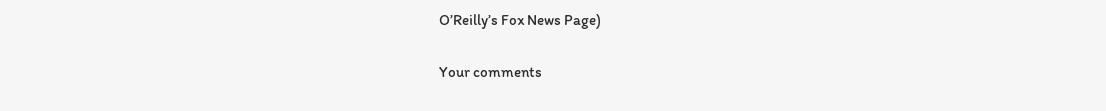O’Reilly’s Fox News Page)

Your comments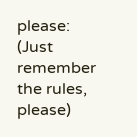please: (Just remember the rules, please)